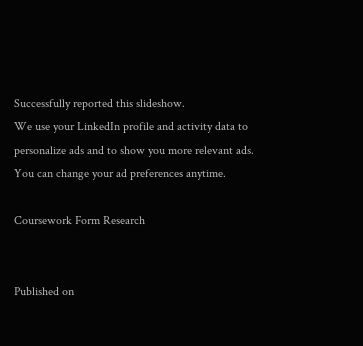Successfully reported this slideshow.
We use your LinkedIn profile and activity data to personalize ads and to show you more relevant ads. You can change your ad preferences anytime.

Coursework Form Research


Published on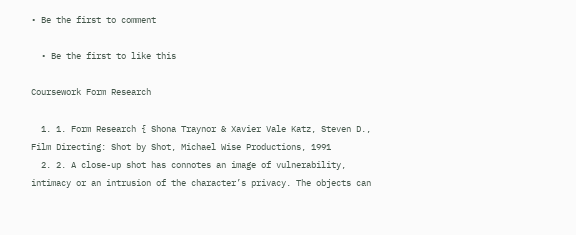• Be the first to comment

  • Be the first to like this

Coursework Form Research

  1. 1. Form Research { Shona Traynor & Xavier Vale Katz, Steven D., Film Directing: Shot by Shot, Michael Wise Productions, 1991
  2. 2. A close-up shot has connotes an image of vulnerability, intimacy or an intrusion of the character’s privacy. The objects can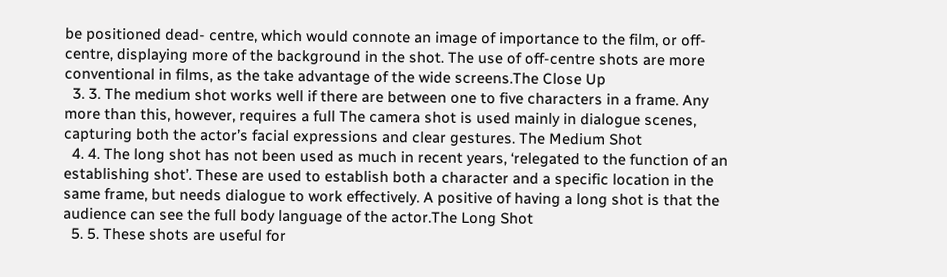be positioned dead- centre, which would connote an image of importance to the film, or off-centre, displaying more of the background in the shot. The use of off-centre shots are more conventional in films, as the take advantage of the wide screens.The Close Up
  3. 3. The medium shot works well if there are between one to five characters in a frame. Any more than this, however, requires a full The camera shot is used mainly in dialogue scenes, capturing both the actor’s facial expressions and clear gestures. The Medium Shot
  4. 4. The long shot has not been used as much in recent years, ‘relegated to the function of an establishing shot’. These are used to establish both a character and a specific location in the same frame, but needs dialogue to work effectively. A positive of having a long shot is that the audience can see the full body language of the actor.The Long Shot
  5. 5. These shots are useful for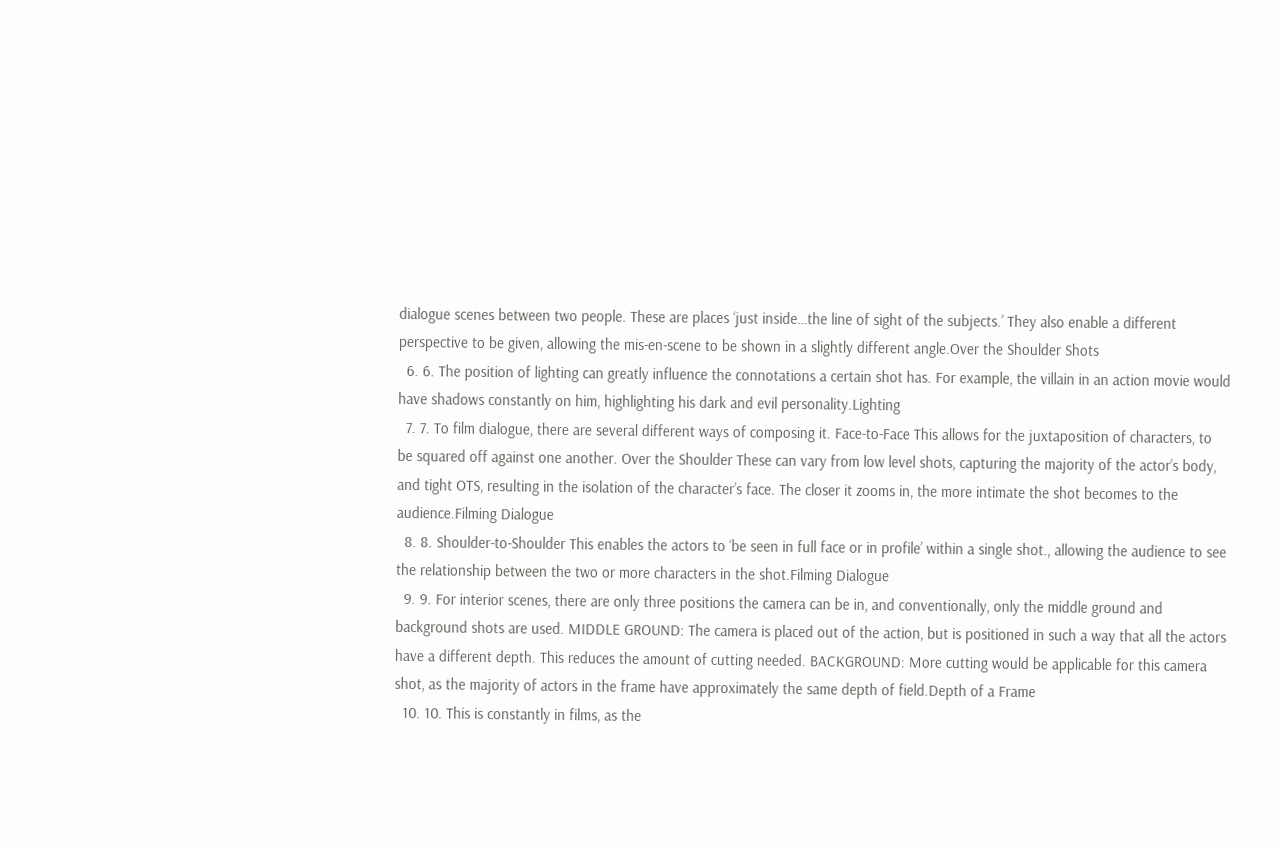dialogue scenes between two people. These are places ‘just inside…the line of sight of the subjects.’ They also enable a different perspective to be given, allowing the mis-en-scene to be shown in a slightly different angle.Over the Shoulder Shots
  6. 6. The position of lighting can greatly influence the connotations a certain shot has. For example, the villain in an action movie would have shadows constantly on him, highlighting his dark and evil personality.Lighting
  7. 7. To film dialogue, there are several different ways of composing it. Face-to-Face This allows for the juxtaposition of characters, to be squared off against one another. Over the Shoulder These can vary from low level shots, capturing the majority of the actor’s body, and tight OTS, resulting in the isolation of the character’s face. The closer it zooms in, the more intimate the shot becomes to the audience.Filming Dialogue
  8. 8. Shoulder-to-Shoulder This enables the actors to ‘be seen in full face or in profile’ within a single shot., allowing the audience to see the relationship between the two or more characters in the shot.Filming Dialogue
  9. 9. For interior scenes, there are only three positions the camera can be in, and conventionally, only the middle ground and background shots are used. MIDDLE GROUND: The camera is placed out of the action, but is positioned in such a way that all the actors have a different depth. This reduces the amount of cutting needed. BACKGROUND: More cutting would be applicable for this camera shot, as the majority of actors in the frame have approximately the same depth of field.Depth of a Frame
  10. 10. This is constantly in films, as the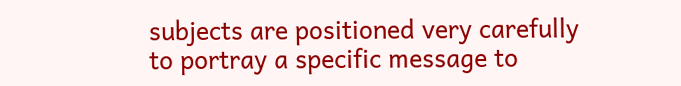subjects are positioned very carefully to portray a specific message to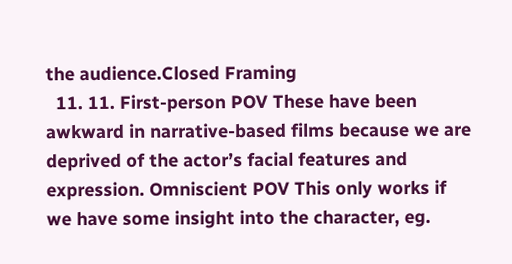the audience.Closed Framing
  11. 11. First-person POV These have been awkward in narrative-based films because we are deprived of the actor’s facial features and expression. Omniscient POV This only works if we have some insight into the character, eg.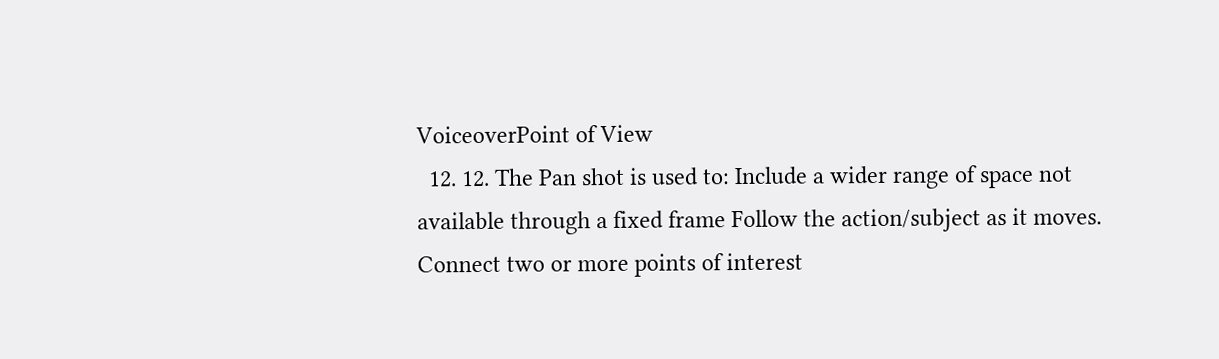VoiceoverPoint of View
  12. 12. The Pan shot is used to: Include a wider range of space not available through a fixed frame Follow the action/subject as it moves. Connect two or more points of interest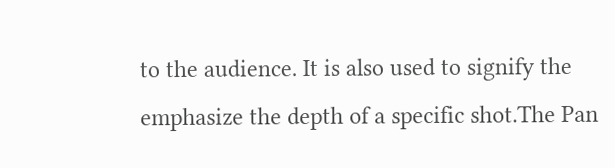to the audience. It is also used to signify the emphasize the depth of a specific shot.The Pan